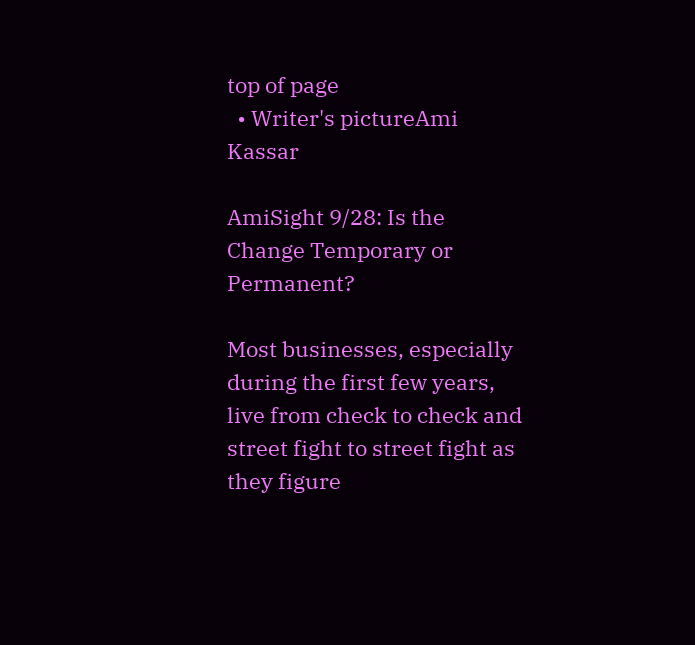top of page
  • Writer's pictureAmi Kassar

AmiSight 9/28: Is the Change Temporary or Permanent?

Most businesses, especially during the first few years, live from check to check and street fight to street fight as they figure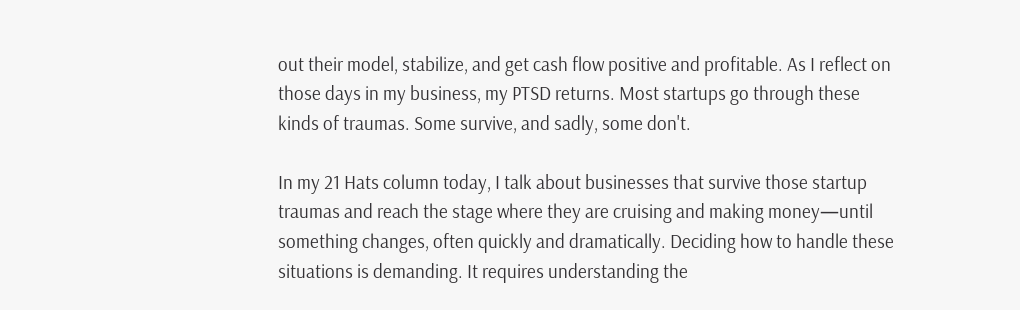out their model, stabilize, and get cash flow positive and profitable. As I reflect on those days in my business, my PTSD returns. Most startups go through these kinds of traumas. Some survive, and sadly, some don't.

In my 21 Hats column today, I talk about businesses that survive those startup traumas and reach the stage where they are cruising and making money—until something changes, often quickly and dramatically. Deciding how to handle these situations is demanding. It requires understanding the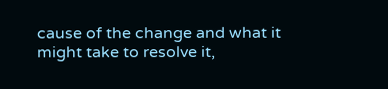cause of the change and what it might take to resolve it,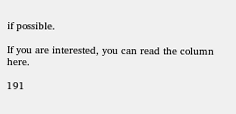if possible.

If you are interested, you can read the column here.

191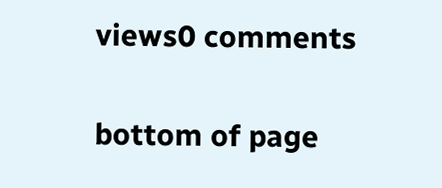views0 comments


bottom of page